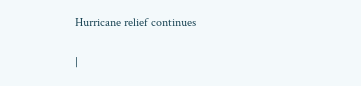Hurricane relief continues

|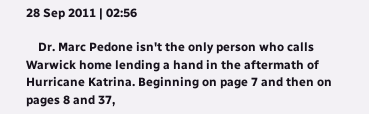28 Sep 2011 | 02:56

    Dr. Marc Pedone isn't the only person who calls Warwick home lending a hand in the aftermath of Hurricane Katrina. Beginning on page 7 and then on pages 8 and 37,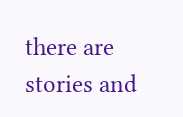there are stories and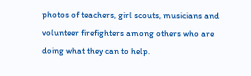photos of teachers, girl scouts, musicians and volunteer firefighters among others who are doing what they can to help.